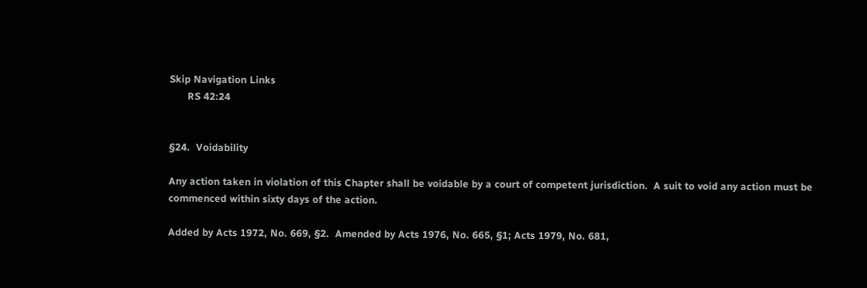Skip Navigation Links
      RS 42:24


§24.  Voidability

Any action taken in violation of this Chapter shall be voidable by a court of competent jurisdiction.  A suit to void any action must be commenced within sixty days of the action.

Added by Acts 1972, No. 669, §2.  Amended by Acts 1976, No. 665, §1; Acts 1979, No. 681,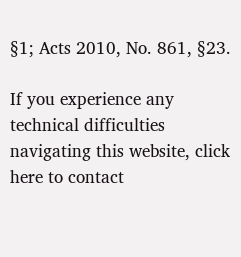§1; Acts 2010, No. 861, §23.

If you experience any technical difficulties navigating this website, click here to contact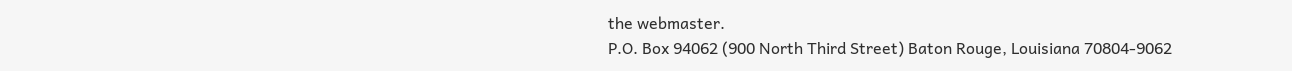the webmaster.
P.O. Box 94062 (900 North Third Street) Baton Rouge, Louisiana 70804-9062